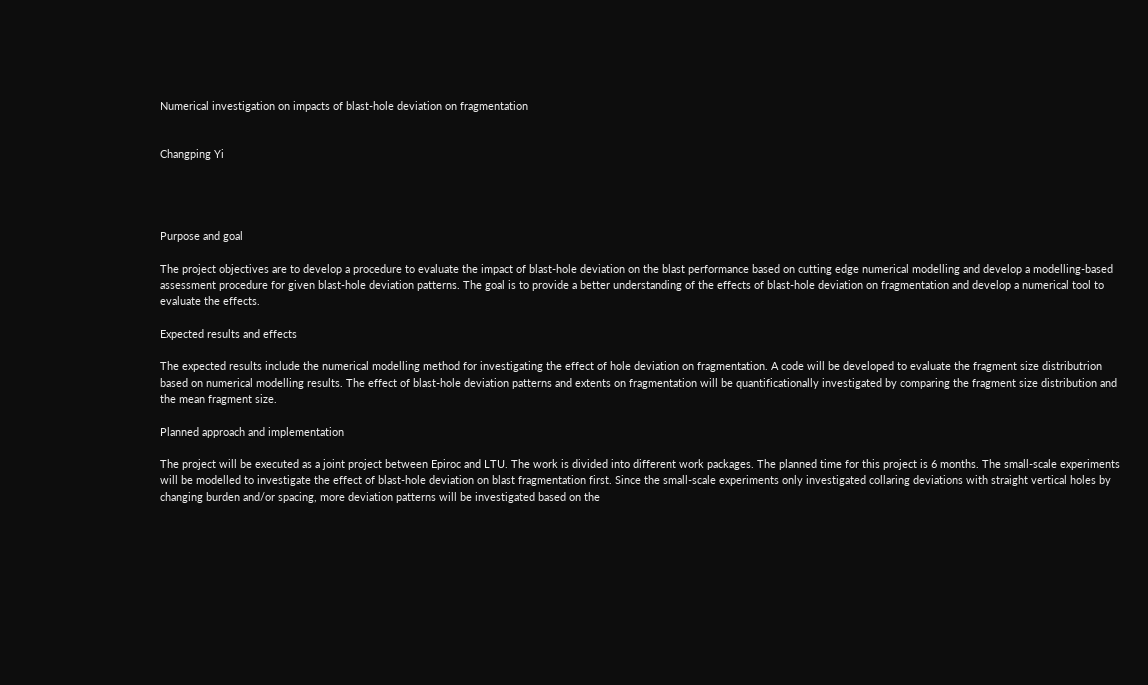Numerical investigation on impacts of blast-hole deviation on fragmentation


Changping Yi




Purpose and goal

The project objectives are to develop a procedure to evaluate the impact of blast-hole deviation on the blast performance based on cutting edge numerical modelling and develop a modelling-based assessment procedure for given blast-hole deviation patterns. The goal is to provide a better understanding of the effects of blast-hole deviation on fragmentation and develop a numerical tool to evaluate the effects.

Expected results and effects

The expected results include the numerical modelling method for investigating the effect of hole deviation on fragmentation. A code will be developed to evaluate the fragment size distributrion based on numerical modelling results. The effect of blast-hole deviation patterns and extents on fragmentation will be quantificationally investigated by comparing the fragment size distribution and the mean fragment size.

Planned approach and implementation

The project will be executed as a joint project between Epiroc and LTU. The work is divided into different work packages. The planned time for this project is 6 months. The small-scale experiments will be modelled to investigate the effect of blast-hole deviation on blast fragmentation first. Since the small-scale experiments only investigated collaring deviations with straight vertical holes by changing burden and/or spacing, more deviation patterns will be investigated based on the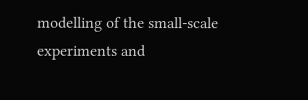modelling of the small-scale experiments and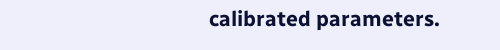calibrated parameters.